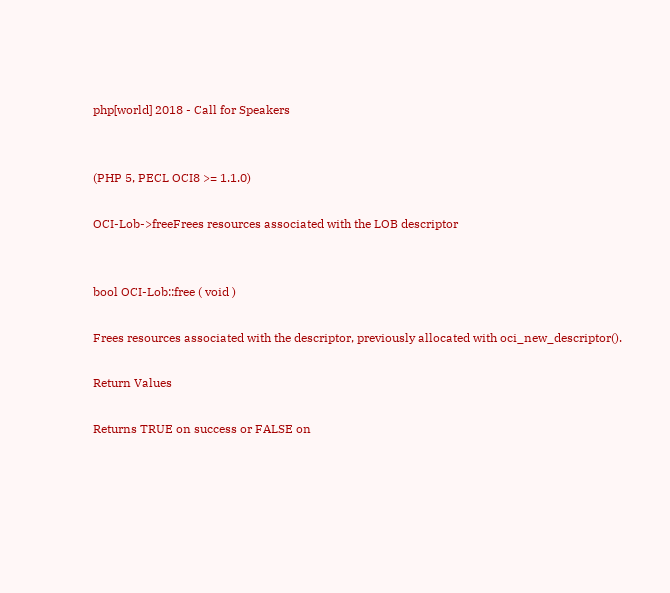php[world] 2018 - Call for Speakers


(PHP 5, PECL OCI8 >= 1.1.0)

OCI-Lob->freeFrees resources associated with the LOB descriptor


bool OCI-Lob::free ( void )

Frees resources associated with the descriptor, previously allocated with oci_new_descriptor().

Return Values

Returns TRUE on success or FALSE on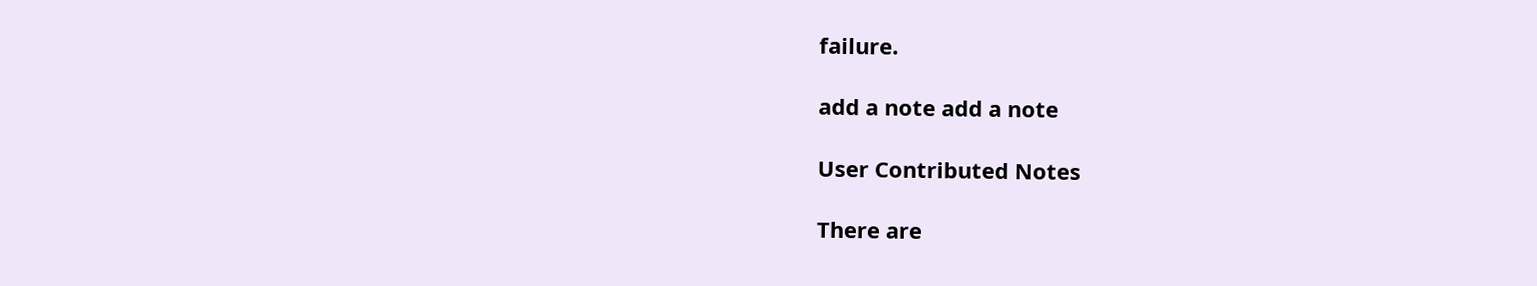failure.

add a note add a note

User Contributed Notes

There are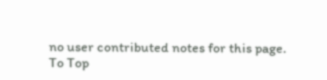no user contributed notes for this page.
To Top